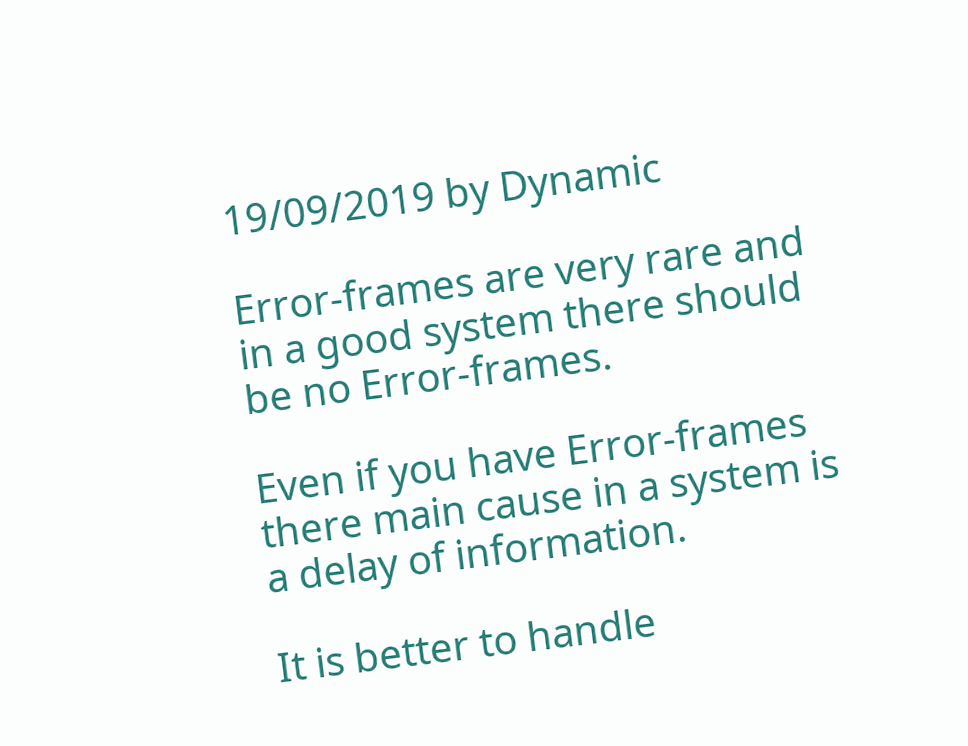19/09/2019 by Dynamic

Error-frames are very rare and in a good system there should be no Error-frames.

Even if you have Error-frames there main cause in a system is a delay of information.

It is better to handle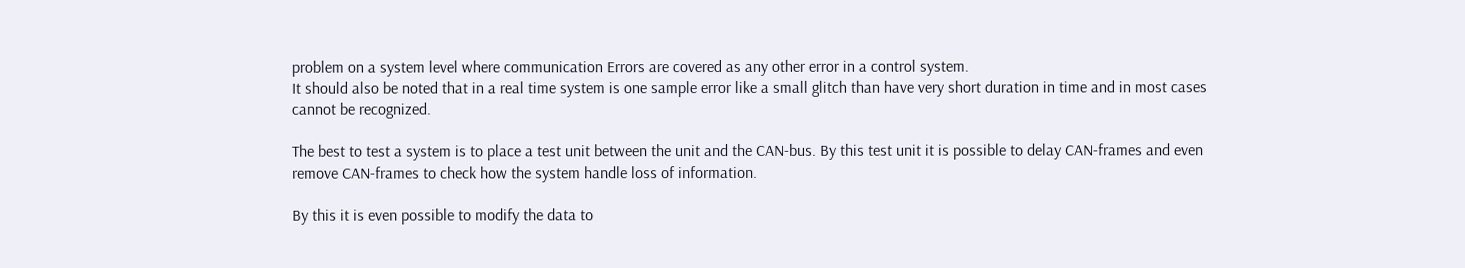problem on a system level where communication Errors are covered as any other error in a control system.
It should also be noted that in a real time system is one sample error like a small glitch than have very short duration in time and in most cases cannot be recognized.

The best to test a system is to place a test unit between the unit and the CAN-bus. By this test unit it is possible to delay CAN-frames and even remove CAN-frames to check how the system handle loss of information.

By this it is even possible to modify the data to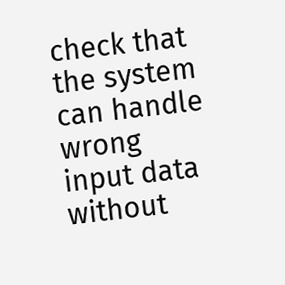check that the system can handle wrong input data without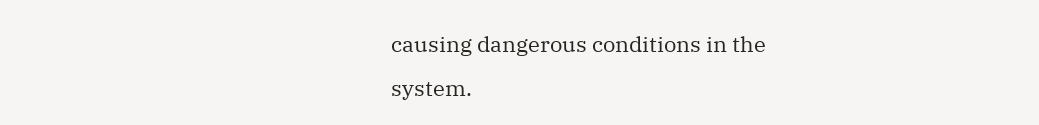causing dangerous conditions in the system.